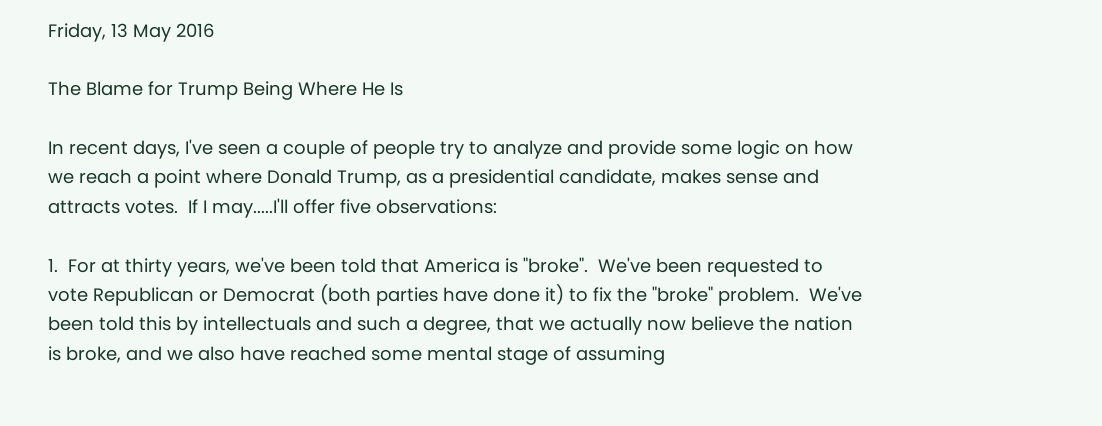Friday, 13 May 2016

The Blame for Trump Being Where He Is

In recent days, I've seen a couple of people try to analyze and provide some logic on how we reach a point where Donald Trump, as a presidential candidate, makes sense and attracts votes.  If I may.....I'll offer five observations:

1.  For at thirty years, we've been told that America is "broke".  We've been requested to vote Republican or Democrat (both parties have done it) to fix the "broke" problem.  We've been told this by intellectuals and such a degree, that we actually now believe the nation is broke, and we also have reached some mental stage of assuming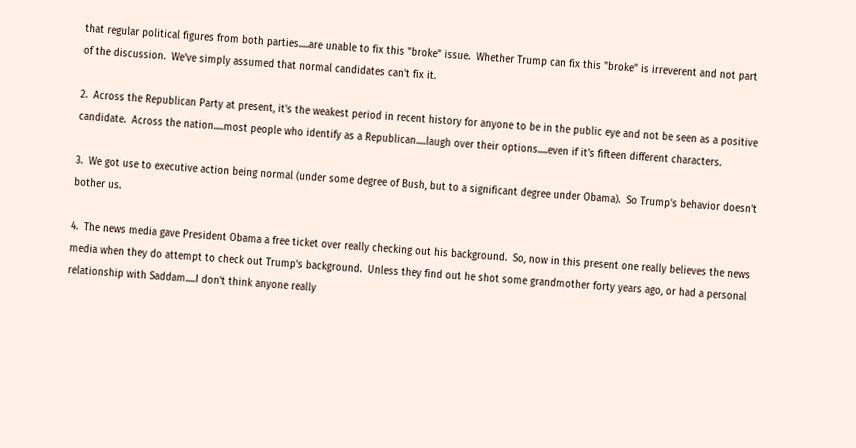that regular political figures from both parties.....are unable to fix this "broke" issue.  Whether Trump can fix this "broke" is irreverent and not part of the discussion.  We've simply assumed that normal candidates can't fix it.

2.  Across the Republican Party at present, it's the weakest period in recent history for anyone to be in the public eye and not be seen as a positive candidate.  Across the nation.....most people who identify as a Republican.....laugh over their options.....even if it's fifteen different characters.

3.  We got use to executive action being normal (under some degree of Bush, but to a significant degree under Obama).  So Trump's behavior doesn't bother us.

4.  The news media gave President Obama a free ticket over really checking out his background.  So, now in this present one really believes the news media when they do attempt to check out Trump's background.  Unless they find out he shot some grandmother forty years ago, or had a personal relationship with Saddam.....I don't think anyone really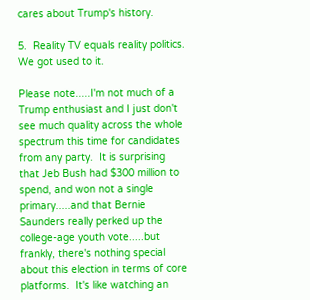cares about Trump's history.

5.  Reality TV equals reality politics.  We got used to it.

Please note.....I'm not much of a Trump enthusiast and I just don't see much quality across the whole spectrum this time for candidates from any party.  It is surprising that Jeb Bush had $300 million to spend, and won not a single primary.....and that Bernie Saunders really perked up the college-age youth vote.....but frankly, there's nothing special about this election in terms of core platforms.  It's like watching an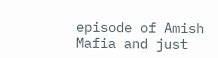episode of Amish Mafia and just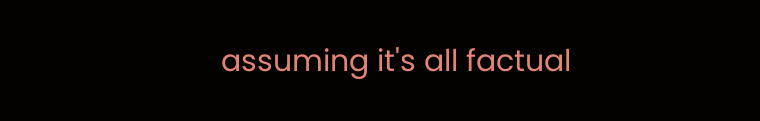assuming it's all factual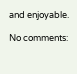and enjoyable.

No comments: